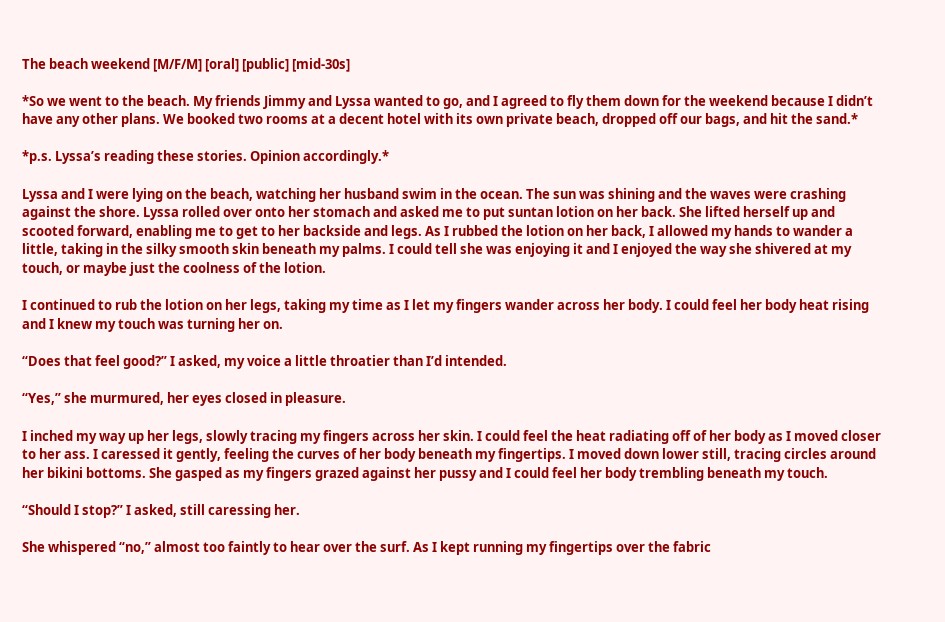The beach weekend [M/F/M] [oral] [public] [mid-30s]

*So we went to the beach. My friends Jimmy and Lyssa wanted to go, and I agreed to fly them down for the weekend because I didn’t have any other plans. We booked two rooms at a decent hotel with its own private beach, dropped off our bags, and hit the sand.*

*p.s. Lyssa’s reading these stories. Opinion accordingly.*

Lyssa and I were lying on the beach, watching her husband swim in the ocean. The sun was shining and the waves were crashing against the shore. Lyssa rolled over onto her stomach and asked me to put suntan lotion on her back. She lifted herself up and scooted forward, enabling me to get to her backside and legs. As I rubbed the lotion on her back, I allowed my hands to wander a little, taking in the silky smooth skin beneath my palms. I could tell she was enjoying it and I enjoyed the way she shivered at my touch, or maybe just the coolness of the lotion.

I continued to rub the lotion on her legs, taking my time as I let my fingers wander across her body. I could feel her body heat rising and I knew my touch was turning her on.

“Does that feel good?” I asked, my voice a little throatier than I’d intended.

“Yes,” she murmured, her eyes closed in pleasure.

I inched my way up her legs, slowly tracing my fingers across her skin. I could feel the heat radiating off of her body as I moved closer to her ass. I caressed it gently, feeling the curves of her body beneath my fingertips. I moved down lower still, tracing circles around her bikini bottoms. She gasped as my fingers grazed against her pussy and I could feel her body trembling beneath my touch.

“Should I stop?” I asked, still caressing her.

She whispered “no,” almost too faintly to hear over the surf. As I kept running my fingertips over the fabric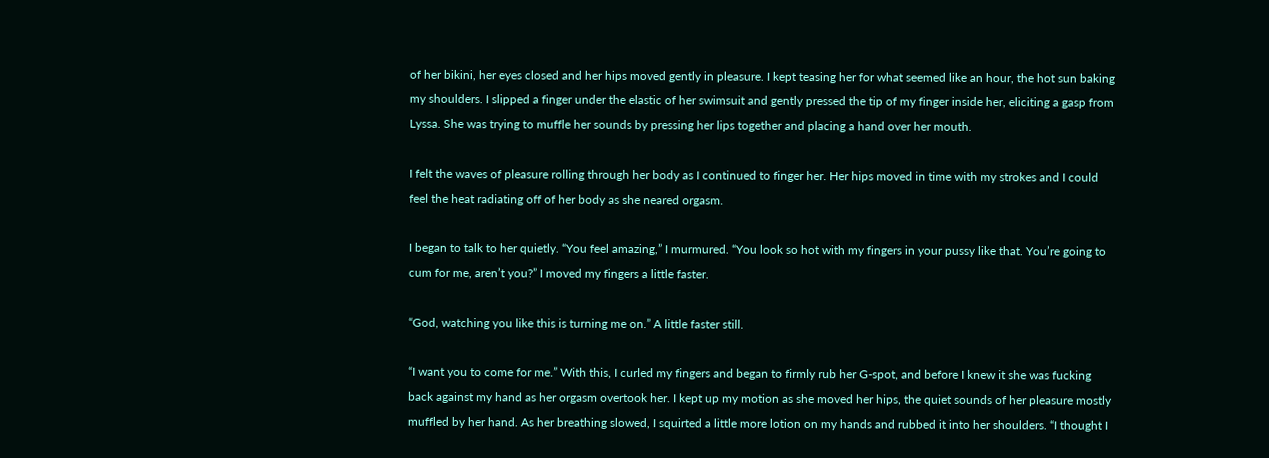of her bikini, her eyes closed and her hips moved gently in pleasure. I kept teasing her for what seemed like an hour, the hot sun baking my shoulders. I slipped a finger under the elastic of her swimsuit and gently pressed the tip of my finger inside her, eliciting a gasp from Lyssa. She was trying to muffle her sounds by pressing her lips together and placing a hand over her mouth.

I felt the waves of pleasure rolling through her body as I continued to finger her. Her hips moved in time with my strokes and I could feel the heat radiating off of her body as she neared orgasm.

I began to talk to her quietly. “You feel amazing,” I murmured. “You look so hot with my fingers in your pussy like that. You’re going to cum for me, aren’t you?” I moved my fingers a little faster.

“God, watching you like this is turning me on.” A little faster still.

“I want you to come for me.” With this, I curled my fingers and began to firmly rub her G-spot, and before I knew it she was fucking back against my hand as her orgasm overtook her. I kept up my motion as she moved her hips, the quiet sounds of her pleasure mostly muffled by her hand. As her breathing slowed, I squirted a little more lotion on my hands and rubbed it into her shoulders. “I thought I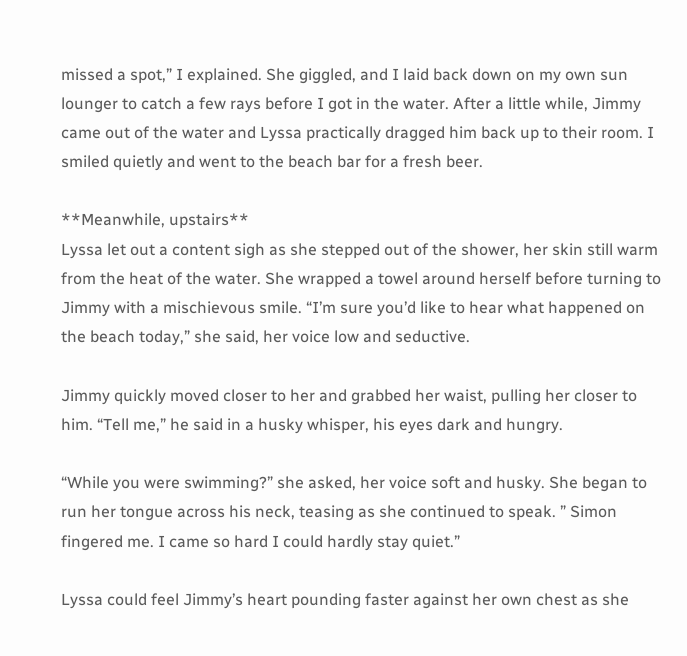missed a spot,” I explained. She giggled, and I laid back down on my own sun lounger to catch a few rays before I got in the water. After a little while, Jimmy came out of the water and Lyssa practically dragged him back up to their room. I smiled quietly and went to the beach bar for a fresh beer.

**Meanwhile, upstairs**
Lyssa let out a content sigh as she stepped out of the shower, her skin still warm from the heat of the water. She wrapped a towel around herself before turning to Jimmy with a mischievous smile. “I’m sure you’d like to hear what happened on the beach today,” she said, her voice low and seductive.

Jimmy quickly moved closer to her and grabbed her waist, pulling her closer to him. “Tell me,” he said in a husky whisper, his eyes dark and hungry.

“While you were swimming?” she asked, her voice soft and husky. She began to run her tongue across his neck, teasing as she continued to speak. ” Simon fingered me. I came so hard I could hardly stay quiet.”

Lyssa could feel Jimmy’s heart pounding faster against her own chest as she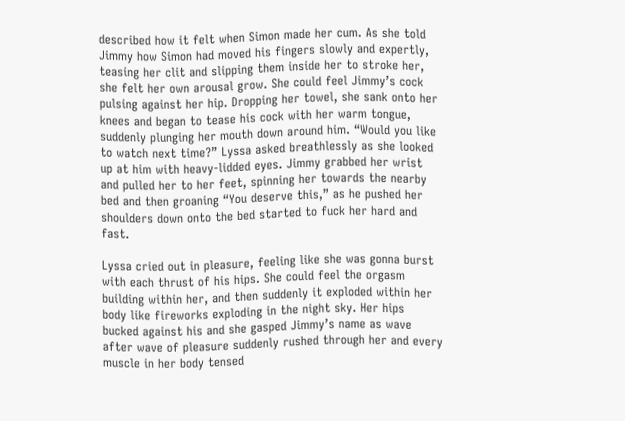described how it felt when Simon made her cum. As she told Jimmy how Simon had moved his fingers slowly and expertly, teasing her clit and slipping them inside her to stroke her, she felt her own arousal grow. She could feel Jimmy’s cock pulsing against her hip. Dropping her towel, she sank onto her knees and began to tease his cock with her warm tongue, suddenly plunging her mouth down around him. “Would you like to watch next time?” Lyssa asked breathlessly as she looked up at him with heavy-lidded eyes. Jimmy grabbed her wrist and pulled her to her feet, spinning her towards the nearby bed and then groaning “You deserve this,” as he pushed her shoulders down onto the bed started to fuck her hard and fast.

Lyssa cried out in pleasure, feeling like she was gonna burst with each thrust of his hips. She could feel the orgasm building within her, and then suddenly it exploded within her body like fireworks exploding in the night sky. Her hips bucked against his and she gasped Jimmy’s name as wave after wave of pleasure suddenly rushed through her and every muscle in her body tensed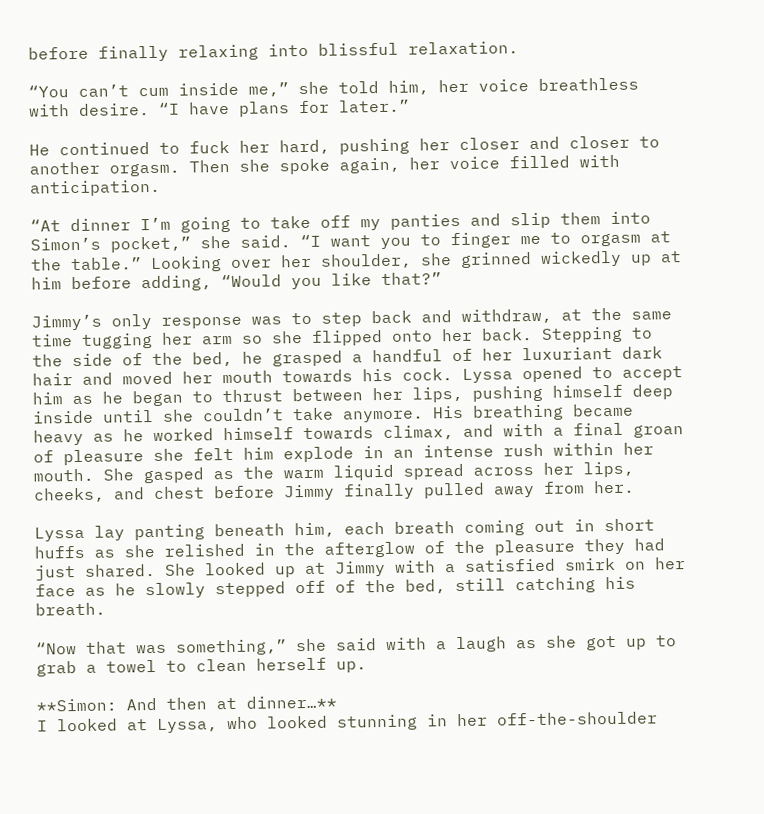before finally relaxing into blissful relaxation.

“You can’t cum inside me,” she told him, her voice breathless with desire. “I have plans for later.”

He continued to fuck her hard, pushing her closer and closer to another orgasm. Then she spoke again, her voice filled with anticipation.

“At dinner I’m going to take off my panties and slip them into Simon’s pocket,” she said. “I want you to finger me to orgasm at the table.” Looking over her shoulder, she grinned wickedly up at him before adding, “Would you like that?”

Jimmy’s only response was to step back and withdraw, at the same time tugging her arm so she flipped onto her back. Stepping to the side of the bed, he grasped a handful of her luxuriant dark hair and moved her mouth towards his cock. Lyssa opened to accept him as he began to thrust between her lips, pushing himself deep inside until she couldn’t take anymore. His breathing became heavy as he worked himself towards climax, and with a final groan of pleasure she felt him explode in an intense rush within her mouth. She gasped as the warm liquid spread across her lips, cheeks, and chest before Jimmy finally pulled away from her.

Lyssa lay panting beneath him, each breath coming out in short huffs as she relished in the afterglow of the pleasure they had just shared. She looked up at Jimmy with a satisfied smirk on her face as he slowly stepped off of the bed, still catching his breath.

“Now that was something,” she said with a laugh as she got up to grab a towel to clean herself up.

**Simon: And then at dinner…**
I looked at Lyssa, who looked stunning in her off-the-shoulder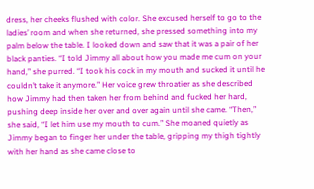dress, her cheeks flushed with color. She excused herself to go to the ladies’ room and when she returned, she pressed something into my palm below the table. I looked down and saw that it was a pair of her black panties. “I told Jimmy all about how you made me cum on your hand,” she purred. “I took his cock in my mouth and sucked it until he couldn’t take it anymore.” Her voice grew throatier as she described how Jimmy had then taken her from behind and fucked her hard, pushing deep inside her over and over again until she came. “Then,” she said, “I let him use my mouth to cum.” She moaned quietly as Jimmy began to finger her under the table, gripping my thigh tightly with her hand as she came close to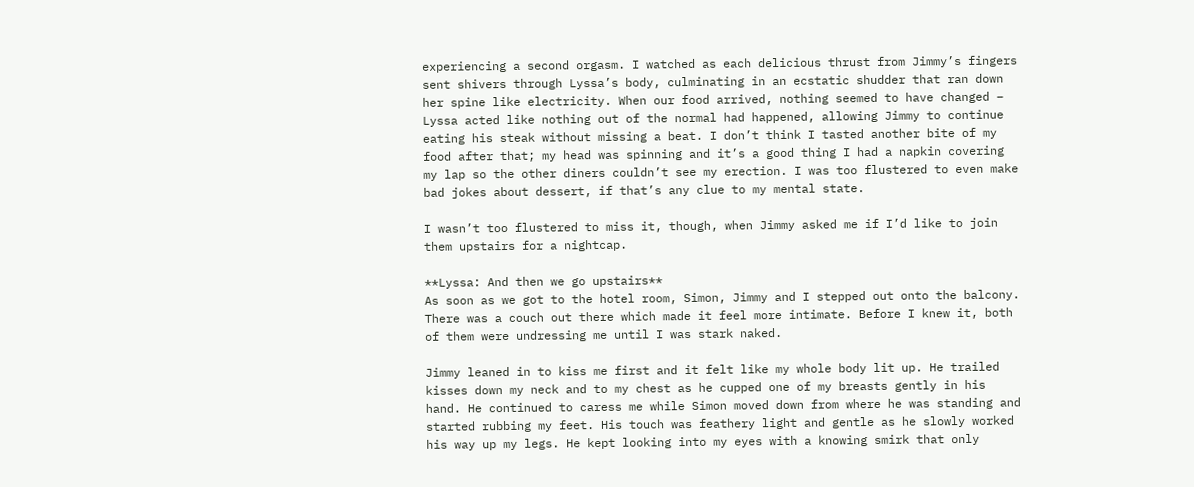experiencing a second orgasm. I watched as each delicious thrust from Jimmy’s fingers sent shivers through Lyssa’s body, culminating in an ecstatic shudder that ran down her spine like electricity. When our food arrived, nothing seemed to have changed – Lyssa acted like nothing out of the normal had happened, allowing Jimmy to continue eating his steak without missing a beat. I don’t think I tasted another bite of my food after that; my head was spinning and it’s a good thing I had a napkin covering my lap so the other diners couldn’t see my erection. I was too flustered to even make bad jokes about dessert, if that’s any clue to my mental state.

I wasn’t too flustered to miss it, though, when Jimmy asked me if I’d like to join them upstairs for a nightcap.

**Lyssa: And then we go upstairs**
As soon as we got to the hotel room, Simon, Jimmy and I stepped out onto the balcony. There was a couch out there which made it feel more intimate. Before I knew it, both of them were undressing me until I was stark naked.

Jimmy leaned in to kiss me first and it felt like my whole body lit up. He trailed kisses down my neck and to my chest as he cupped one of my breasts gently in his hand. He continued to caress me while Simon moved down from where he was standing and started rubbing my feet. His touch was feathery light and gentle as he slowly worked his way up my legs. He kept looking into my eyes with a knowing smirk that only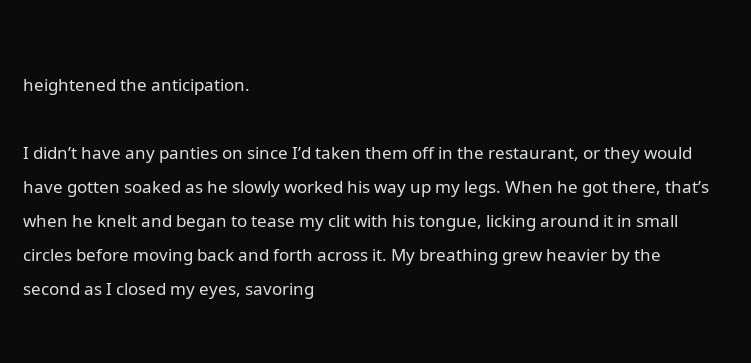heightened the anticipation.

I didn’t have any panties on since I’d taken them off in the restaurant, or they would have gotten soaked as he slowly worked his way up my legs. When he got there, that’s when he knelt and began to tease my clit with his tongue, licking around it in small circles before moving back and forth across it. My breathing grew heavier by the second as I closed my eyes, savoring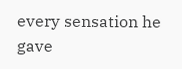every sensation he gave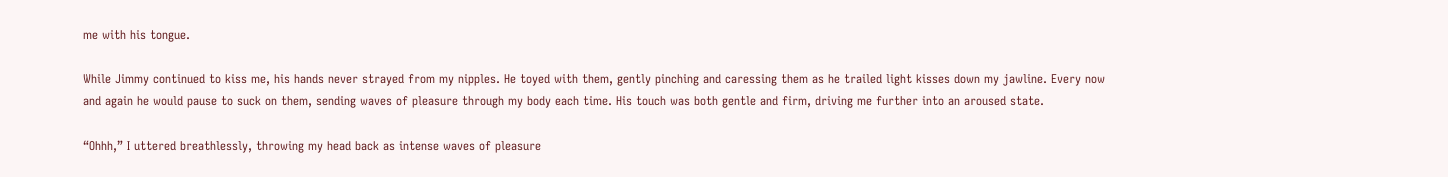me with his tongue.

While Jimmy continued to kiss me, his hands never strayed from my nipples. He toyed with them, gently pinching and caressing them as he trailed light kisses down my jawline. Every now and again he would pause to suck on them, sending waves of pleasure through my body each time. His touch was both gentle and firm, driving me further into an aroused state.

“Ohhh,” I uttered breathlessly, throwing my head back as intense waves of pleasure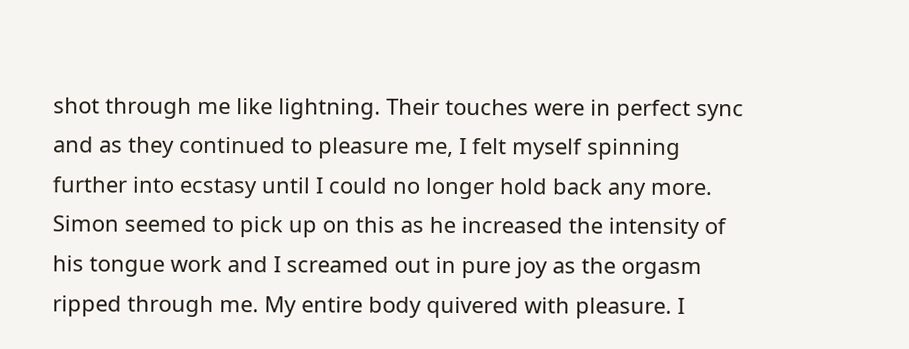shot through me like lightning. Their touches were in perfect sync and as they continued to pleasure me, I felt myself spinning further into ecstasy until I could no longer hold back any more. Simon seemed to pick up on this as he increased the intensity of his tongue work and I screamed out in pure joy as the orgasm ripped through me. My entire body quivered with pleasure. I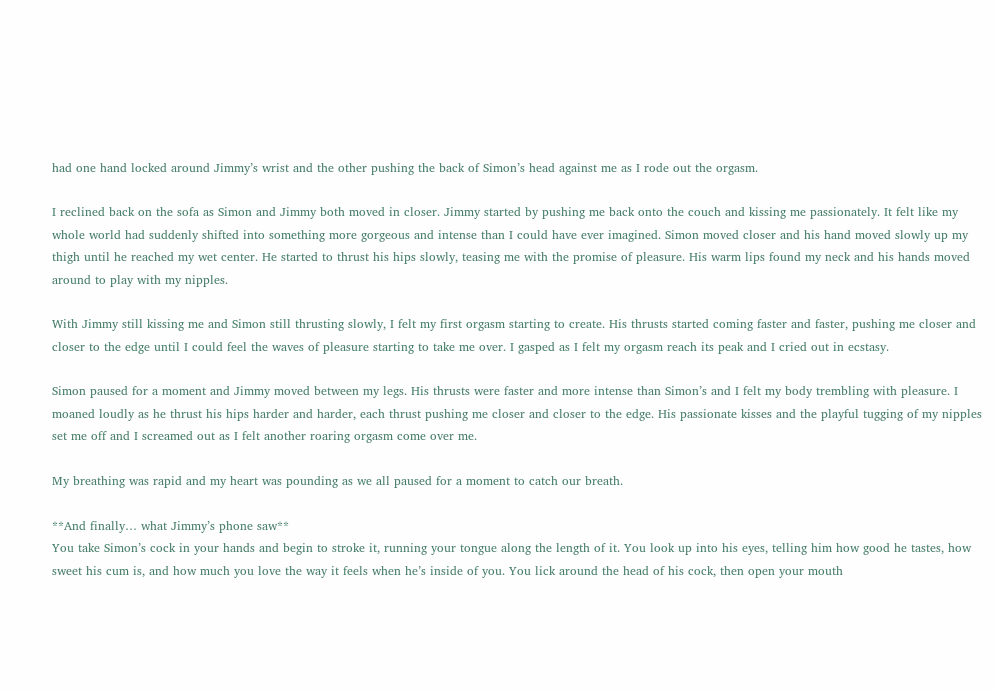had one hand locked around Jimmy’s wrist and the other pushing the back of Simon’s head against me as I rode out the orgasm.

I reclined back on the sofa as Simon and Jimmy both moved in closer. Jimmy started by pushing me back onto the couch and kissing me passionately. It felt like my whole world had suddenly shifted into something more gorgeous and intense than I could have ever imagined. Simon moved closer and his hand moved slowly up my thigh until he reached my wet center. He started to thrust his hips slowly, teasing me with the promise of pleasure. His warm lips found my neck and his hands moved around to play with my nipples.

With Jimmy still kissing me and Simon still thrusting slowly, I felt my first orgasm starting to create. His thrusts started coming faster and faster, pushing me closer and closer to the edge until I could feel the waves of pleasure starting to take me over. I gasped as I felt my orgasm reach its peak and I cried out in ecstasy.

Simon paused for a moment and Jimmy moved between my legs. His thrusts were faster and more intense than Simon’s and I felt my body trembling with pleasure. I moaned loudly as he thrust his hips harder and harder, each thrust pushing me closer and closer to the edge. His passionate kisses and the playful tugging of my nipples set me off and I screamed out as I felt another roaring orgasm come over me.

My breathing was rapid and my heart was pounding as we all paused for a moment to catch our breath.

**And finally… what Jimmy’s phone saw**
You take Simon’s cock in your hands and begin to stroke it, running your tongue along the length of it. You look up into his eyes, telling him how good he tastes, how sweet his cum is, and how much you love the way it feels when he’s inside of you. You lick around the head of his cock, then open your mouth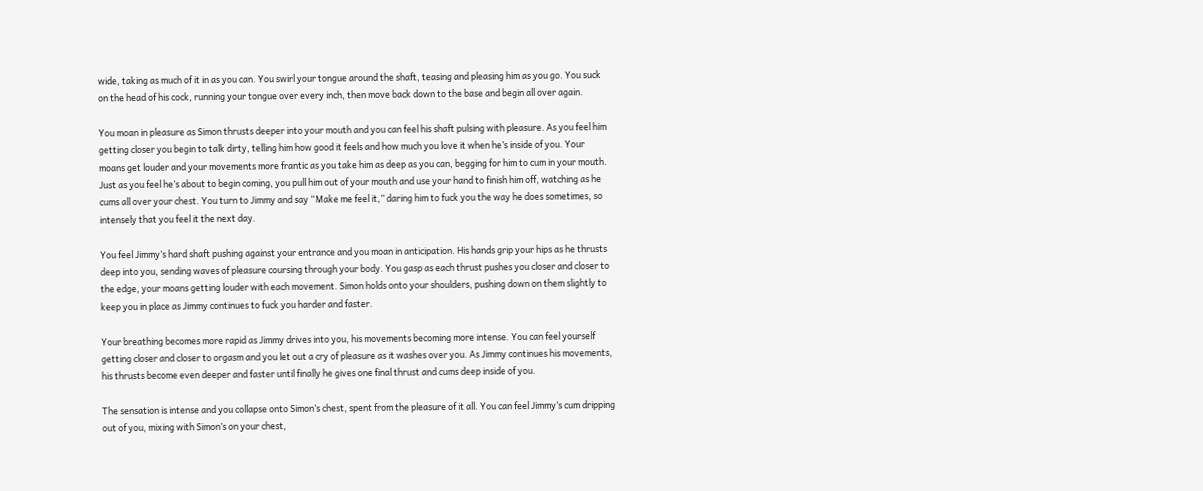wide, taking as much of it in as you can. You swirl your tongue around the shaft, teasing and pleasing him as you go. You suck on the head of his cock, running your tongue over every inch, then move back down to the base and begin all over again.

You moan in pleasure as Simon thrusts deeper into your mouth and you can feel his shaft pulsing with pleasure. As you feel him getting closer you begin to talk dirty, telling him how good it feels and how much you love it when he’s inside of you. Your moans get louder and your movements more frantic as you take him as deep as you can, begging for him to cum in your mouth. Just as you feel he’s about to begin coming, you pull him out of your mouth and use your hand to finish him off, watching as he cums all over your chest. You turn to Jimmy and say “Make me feel it,” daring him to fuck you the way he does sometimes, so intensely that you feel it the next day.

You feel Jimmy’s hard shaft pushing against your entrance and you moan in anticipation. His hands grip your hips as he thrusts deep into you, sending waves of pleasure coursing through your body. You gasp as each thrust pushes you closer and closer to the edge, your moans getting louder with each movement. Simon holds onto your shoulders, pushing down on them slightly to keep you in place as Jimmy continues to fuck you harder and faster.

Your breathing becomes more rapid as Jimmy drives into you, his movements becoming more intense. You can feel yourself getting closer and closer to orgasm and you let out a cry of pleasure as it washes over you. As Jimmy continues his movements, his thrusts become even deeper and faster until finally he gives one final thrust and cums deep inside of you.

The sensation is intense and you collapse onto Simon’s chest, spent from the pleasure of it all. You can feel Jimmy’s cum dripping out of you, mixing with Simon’s on your chest,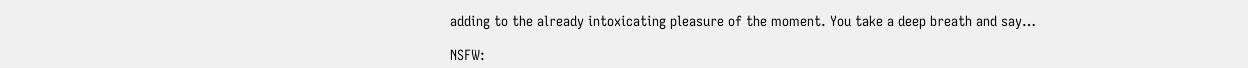adding to the already intoxicating pleasure of the moment. You take a deep breath and say…

NSFW: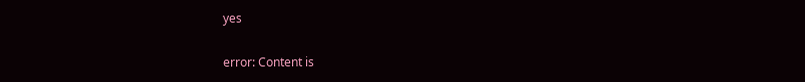yes

error: Content is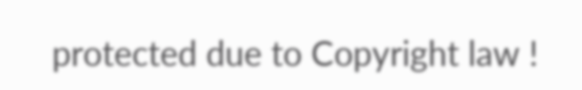protected due to Copyright law !